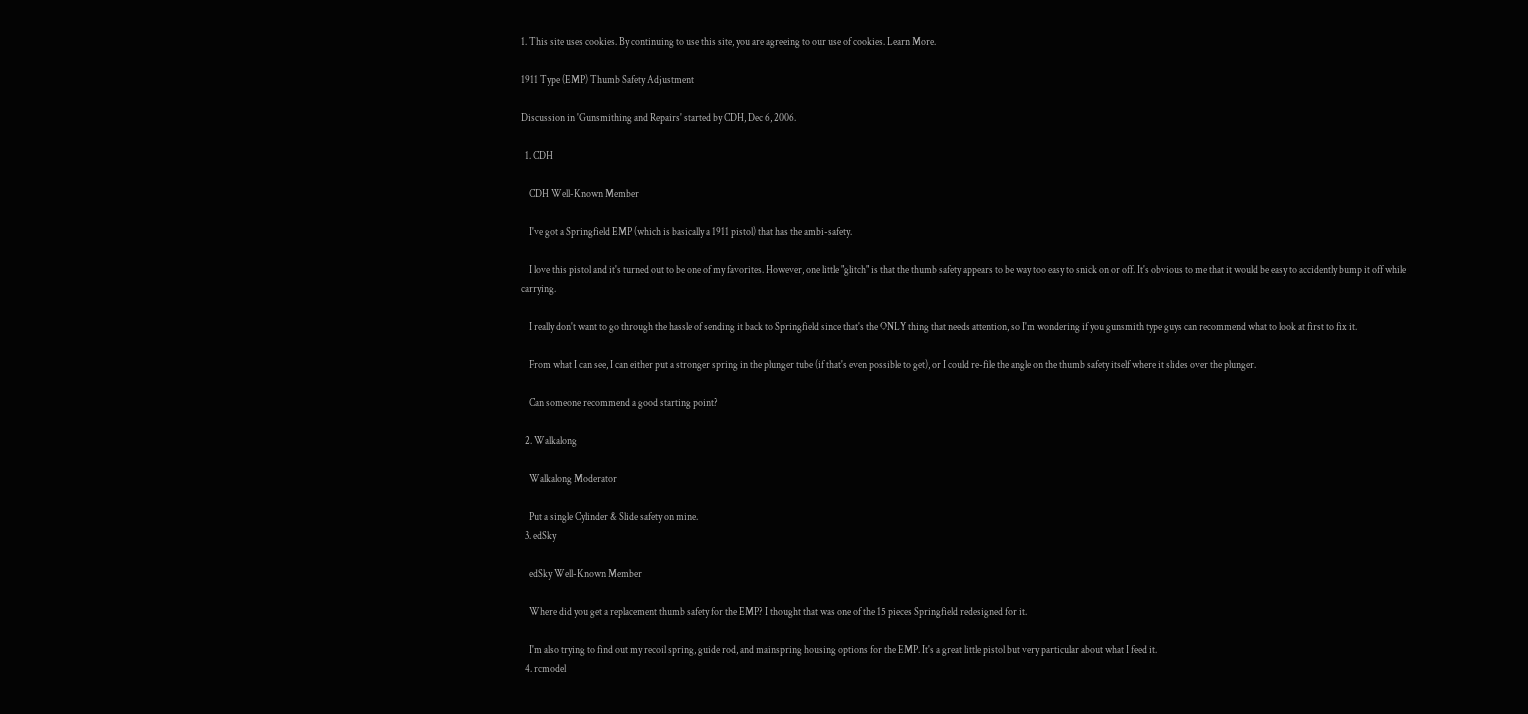1. This site uses cookies. By continuing to use this site, you are agreeing to our use of cookies. Learn More.

1911 Type (EMP) Thumb Safety Adjustment

Discussion in 'Gunsmithing and Repairs' started by CDH, Dec 6, 2006.

  1. CDH

    CDH Well-Known Member

    I've got a Springfield EMP (which is basically a 1911 pistol) that has the ambi-safety.

    I love this pistol and it's turned out to be one of my favorites. However, one little "glitch" is that the thumb safety appears to be way too easy to snick on or off. It's obvious to me that it would be easy to accidently bump it off while carrying.

    I really don't want to go through the hassle of sending it back to Springfield since that's the ONLY thing that needs attention, so I'm wondering if you gunsmith type guys can recommend what to look at first to fix it.

    From what I can see, I can either put a stronger spring in the plunger tube (if that's even possible to get), or I could re-file the angle on the thumb safety itself where it slides over the plunger.

    Can someone recommend a good starting point?

  2. Walkalong

    Walkalong Moderator

    Put a single Cylinder & Slide safety on mine.
  3. edSky

    edSky Well-Known Member

    Where did you get a replacement thumb safety for the EMP? I thought that was one of the 15 pieces Springfield redesigned for it.

    I'm also trying to find out my recoil spring, guide rod, and mainspring housing options for the EMP. It's a great little pistol but very particular about what I feed it.
  4. rcmodel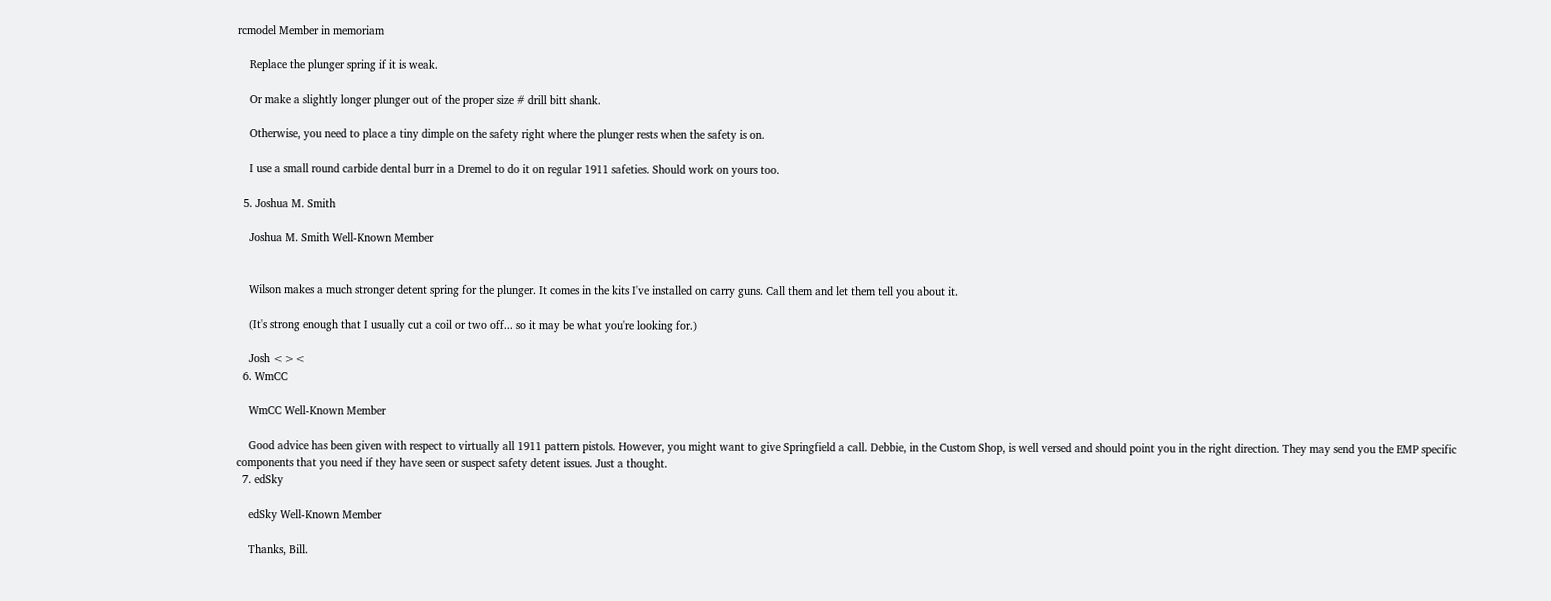rcmodel Member in memoriam

    Replace the plunger spring if it is weak.

    Or make a slightly longer plunger out of the proper size # drill bitt shank.

    Otherwise, you need to place a tiny dimple on the safety right where the plunger rests when the safety is on.

    I use a small round carbide dental burr in a Dremel to do it on regular 1911 safeties. Should work on yours too.

  5. Joshua M. Smith

    Joshua M. Smith Well-Known Member


    Wilson makes a much stronger detent spring for the plunger. It comes in the kits I've installed on carry guns. Call them and let them tell you about it.

    (It's strong enough that I usually cut a coil or two off... so it may be what you're looking for.)

    Josh <><
  6. WmCC

    WmCC Well-Known Member

    Good advice has been given with respect to virtually all 1911 pattern pistols. However, you might want to give Springfield a call. Debbie, in the Custom Shop, is well versed and should point you in the right direction. They may send you the EMP specific components that you need if they have seen or suspect safety detent issues. Just a thought.
  7. edSky

    edSky Well-Known Member

    Thanks, Bill.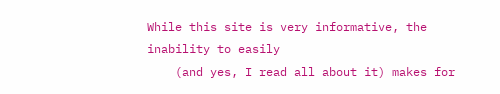While this site is very informative, the inability to easily
    (and yes, I read all about it) makes for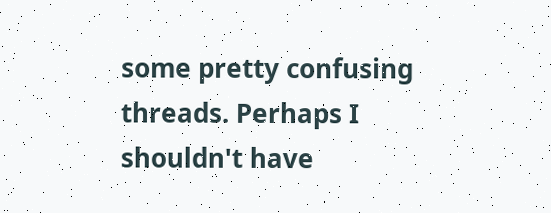some pretty confusing threads. Perhaps I shouldn't have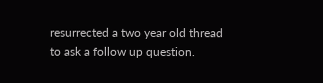resurrected a two year old thread to ask a follow up question.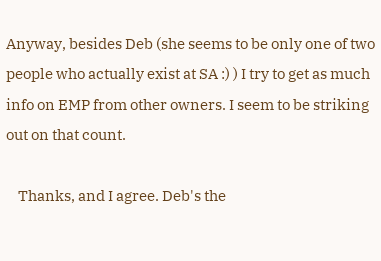Anyway, besides Deb (she seems to be only one of two people who actually exist at SA :) ) I try to get as much info on EMP from other owners. I seem to be striking out on that count.

    Thanks, and I agree. Deb's the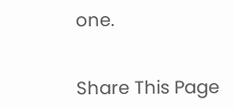one.


Share This Page